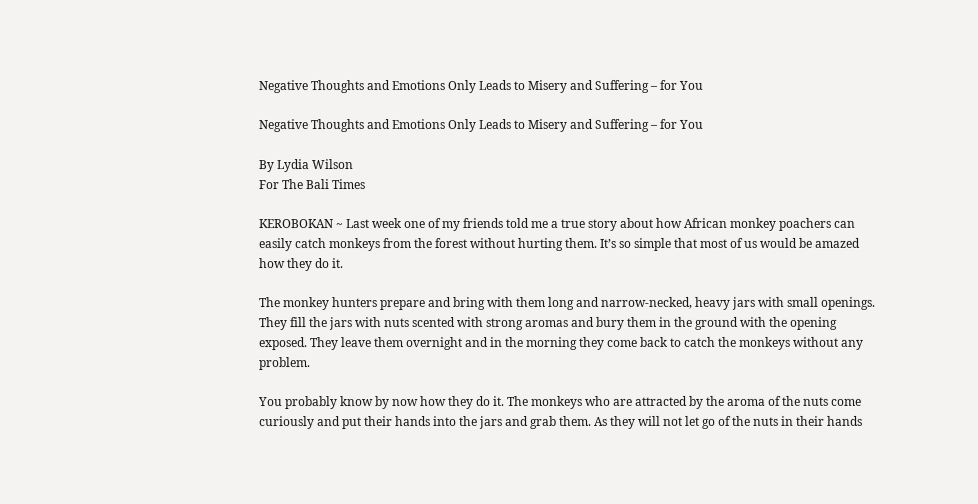Negative Thoughts and Emotions Only Leads to Misery and Suffering – for You

Negative Thoughts and Emotions Only Leads to Misery and Suffering – for You

By Lydia Wilson
For The Bali Times

KEROBOKAN ~ Last week one of my friends told me a true story about how African monkey poachers can easily catch monkeys from the forest without hurting them. It’s so simple that most of us would be amazed how they do it.

The monkey hunters prepare and bring with them long and narrow-necked, heavy jars with small openings. They fill the jars with nuts scented with strong aromas and bury them in the ground with the opening exposed. They leave them overnight and in the morning they come back to catch the monkeys without any problem.

You probably know by now how they do it. The monkeys who are attracted by the aroma of the nuts come curiously and put their hands into the jars and grab them. As they will not let go of the nuts in their hands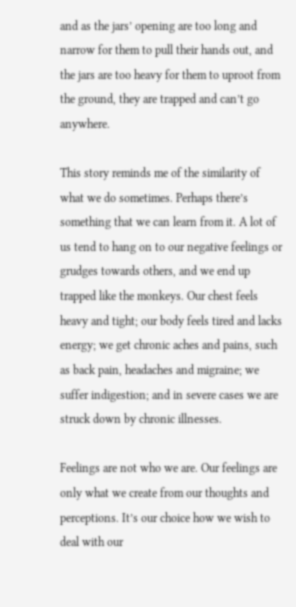and as the jars’ opening are too long and narrow for them to pull their hands out, and the jars are too heavy for them to uproot from the ground, they are trapped and can’t go anywhere.

This story reminds me of the similarity of what we do sometimes. Perhaps there’s something that we can learn from it. A lot of us tend to hang on to our negative feelings or grudges towards others, and we end up trapped like the monkeys. Our chest feels heavy and tight; our body feels tired and lacks energy; we get chronic aches and pains, such as back pain, headaches and migraine; we suffer indigestion; and in severe cases we are struck down by chronic illnesses.

Feelings are not who we are. Our feelings are only what we create from our thoughts and perceptions. It’s our choice how we wish to deal with our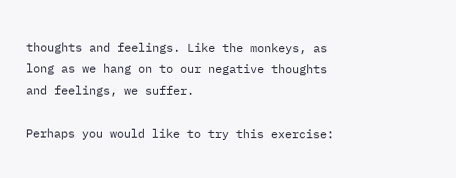thoughts and feelings. Like the monkeys, as long as we hang on to our negative thoughts and feelings, we suffer.

Perhaps you would like to try this exercise: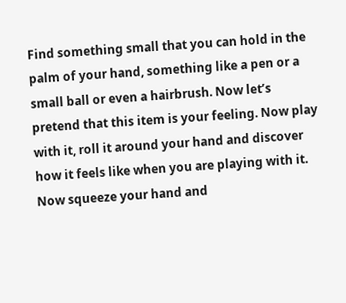Find something small that you can hold in the palm of your hand, something like a pen or a small ball or even a hairbrush. Now let’s pretend that this item is your feeling. Now play with it, roll it around your hand and discover how it feels like when you are playing with it. Now squeeze your hand and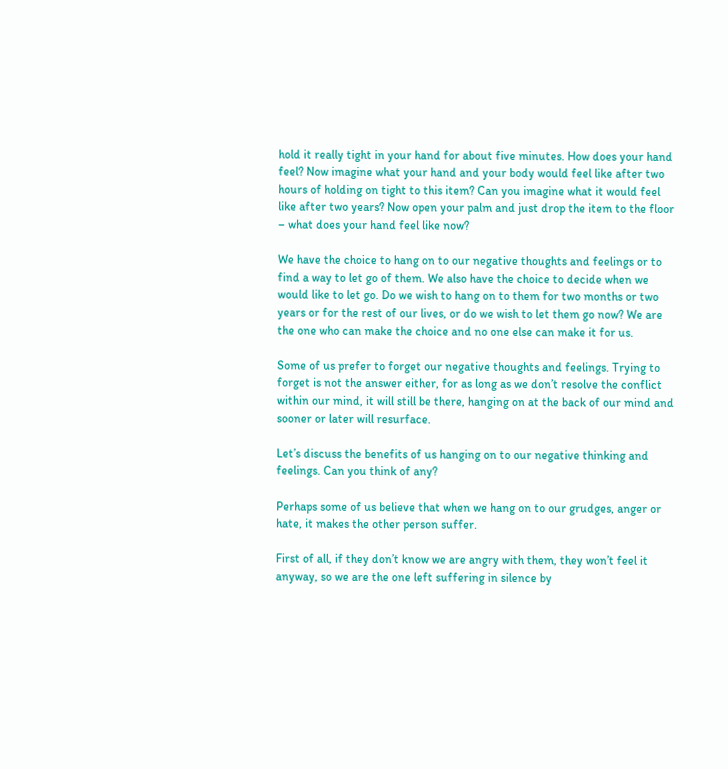hold it really tight in your hand for about five minutes. How does your hand feel? Now imagine what your hand and your body would feel like after two hours of holding on tight to this item? Can you imagine what it would feel like after two years? Now open your palm and just drop the item to the floor – what does your hand feel like now?

We have the choice to hang on to our negative thoughts and feelings or to find a way to let go of them. We also have the choice to decide when we would like to let go. Do we wish to hang on to them for two months or two years or for the rest of our lives, or do we wish to let them go now? We are the one who can make the choice and no one else can make it for us.

Some of us prefer to forget our negative thoughts and feelings. Trying to forget is not the answer either, for as long as we don’t resolve the conflict within our mind, it will still be there, hanging on at the back of our mind and sooner or later will resurface.

Let’s discuss the benefits of us hanging on to our negative thinking and feelings. Can you think of any?

Perhaps some of us believe that when we hang on to our grudges, anger or hate, it makes the other person suffer.

First of all, if they don’t know we are angry with them, they won’t feel it anyway, so we are the one left suffering in silence by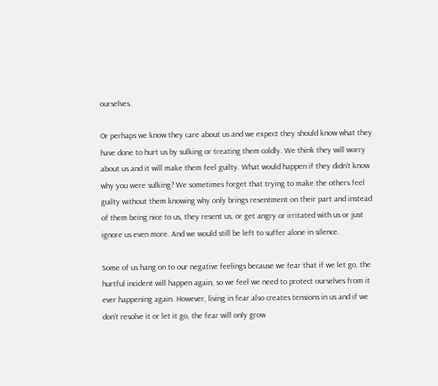ourselves.

Or perhaps we know they care about us and we expect they should know what they have done to hurt us by sulking or treating them coldly. We think they will worry about us and it will make them feel guilty. What would happen if they didn’t know why you were sulking? We sometimes forget that trying to make the others feel guilty without them knowing why only brings resentment on their part and instead of them being nice to us, they resent us, or get angry or irritated with us or just ignore us even more. And we would still be left to suffer alone in silence.

Some of us hang on to our negative feelings because we fear that if we let go, the hurtful incident will happen again, so we feel we need to protect ourselves from it ever happening again. However, living in fear also creates tensions in us and if we don’t resolve it or let it go, the fear will only grow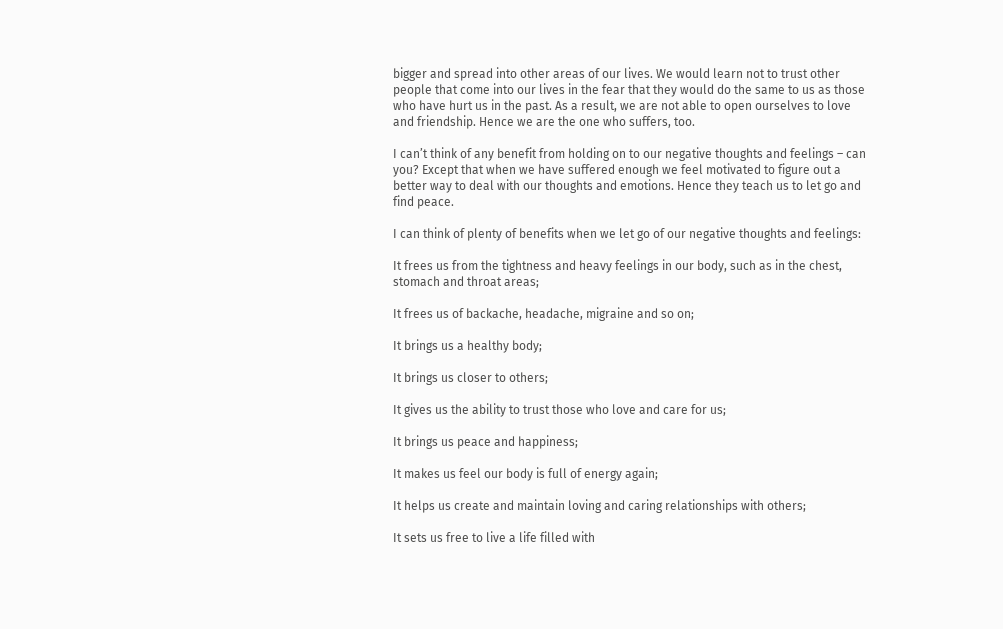bigger and spread into other areas of our lives. We would learn not to trust other people that come into our lives in the fear that they would do the same to us as those who have hurt us in the past. As a result, we are not able to open ourselves to love and friendship. Hence we are the one who suffers, too.

I can’t think of any benefit from holding on to our negative thoughts and feelings – can you? Except that when we have suffered enough we feel motivated to figure out a better way to deal with our thoughts and emotions. Hence they teach us to let go and find peace.

I can think of plenty of benefits when we let go of our negative thoughts and feelings:

It frees us from the tightness and heavy feelings in our body, such as in the chest, stomach and throat areas;

It frees us of backache, headache, migraine and so on;

It brings us a healthy body;

It brings us closer to others;

It gives us the ability to trust those who love and care for us;

It brings us peace and happiness;

It makes us feel our body is full of energy again;

It helps us create and maintain loving and caring relationships with others;

It sets us free to live a life filled with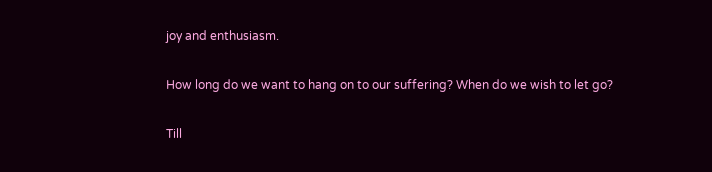joy and enthusiasm.

How long do we want to hang on to our suffering? When do we wish to let go?

Till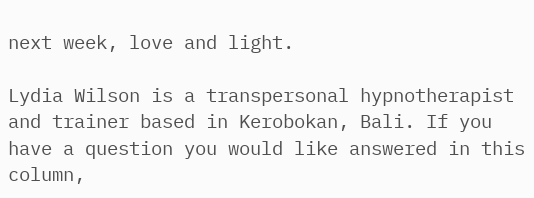next week, love and light.

Lydia Wilson is a transpersonal hypnotherapist and trainer based in Kerobokan, Bali. If you have a question you would like answered in this column,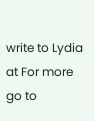write to Lydia at For more go to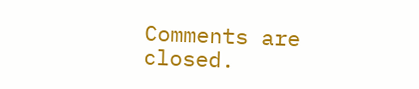Comments are closed.